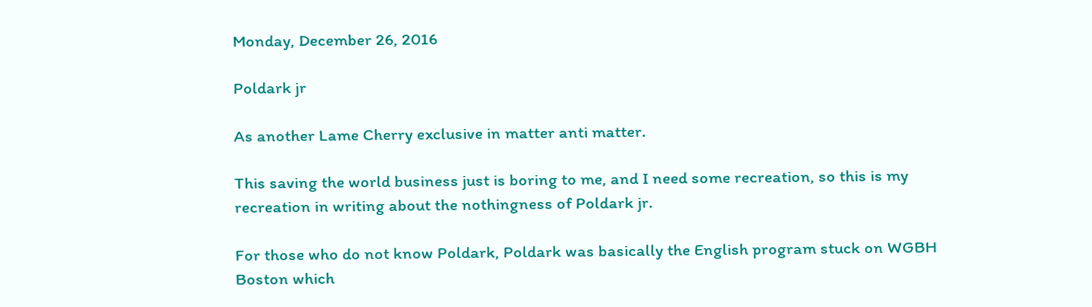Monday, December 26, 2016

Poldark jr

As another Lame Cherry exclusive in matter anti matter.

This saving the world business just is boring to me, and I need some recreation, so this is my recreation in writing about the nothingness of Poldark jr.

For those who do not know Poldark, Poldark was basically the English program stuck on WGBH Boston which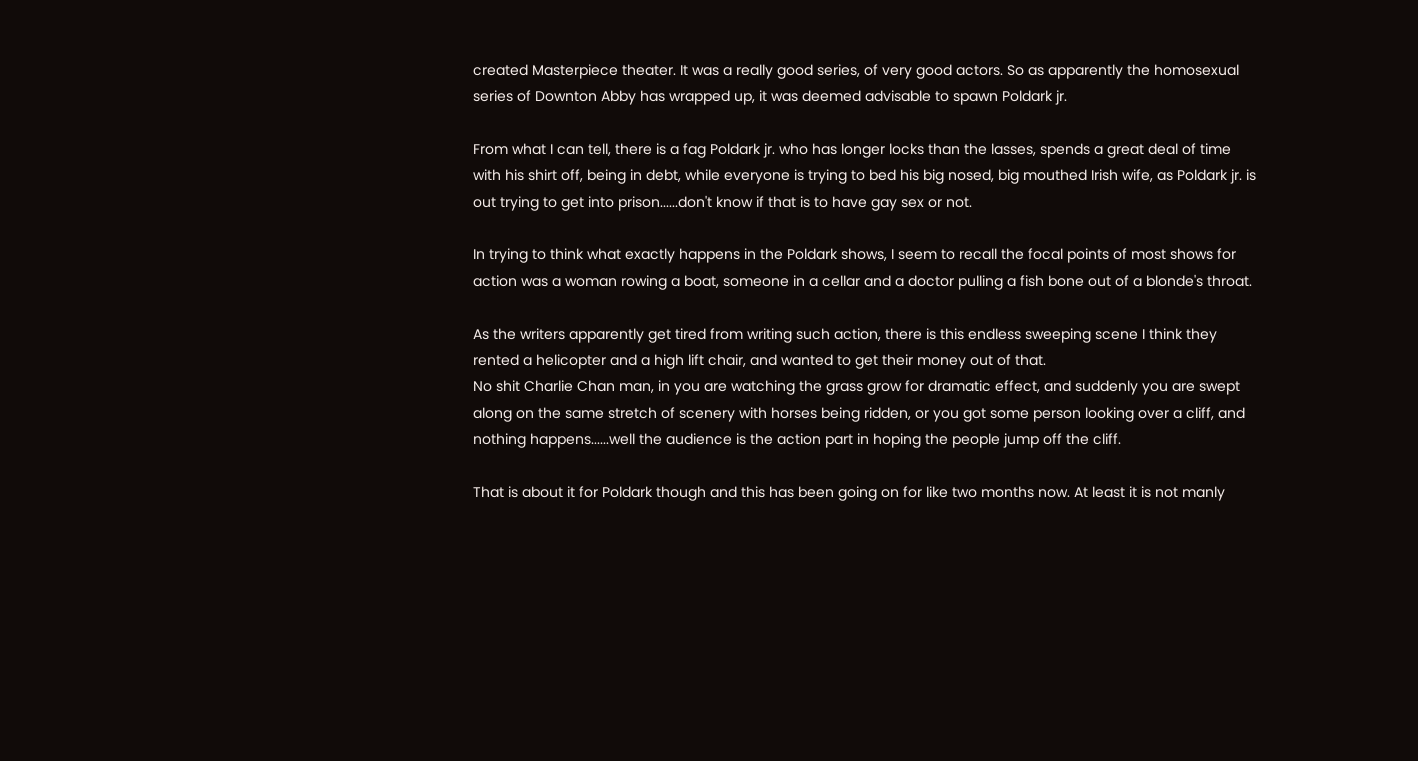created Masterpiece theater. It was a really good series, of very good actors. So as apparently the homosexual series of Downton Abby has wrapped up, it was deemed advisable to spawn Poldark jr.

From what I can tell, there is a fag Poldark jr. who has longer locks than the lasses, spends a great deal of time with his shirt off, being in debt, while everyone is trying to bed his big nosed, big mouthed Irish wife, as Poldark jr. is out trying to get into prison......don't know if that is to have gay sex or not.

In trying to think what exactly happens in the Poldark shows, I seem to recall the focal points of most shows for action was a woman rowing a boat, someone in a cellar and a doctor pulling a fish bone out of a blonde's throat.

As the writers apparently get tired from writing such action, there is this endless sweeping scene I think they rented a helicopter and a high lift chair, and wanted to get their money out of that.
No shit Charlie Chan man, in you are watching the grass grow for dramatic effect, and suddenly you are swept along on the same stretch of scenery with horses being ridden, or you got some person looking over a cliff, and nothing happens......well the audience is the action part in hoping the people jump off the cliff.

That is about it for Poldark though and this has been going on for like two months now. At least it is not manly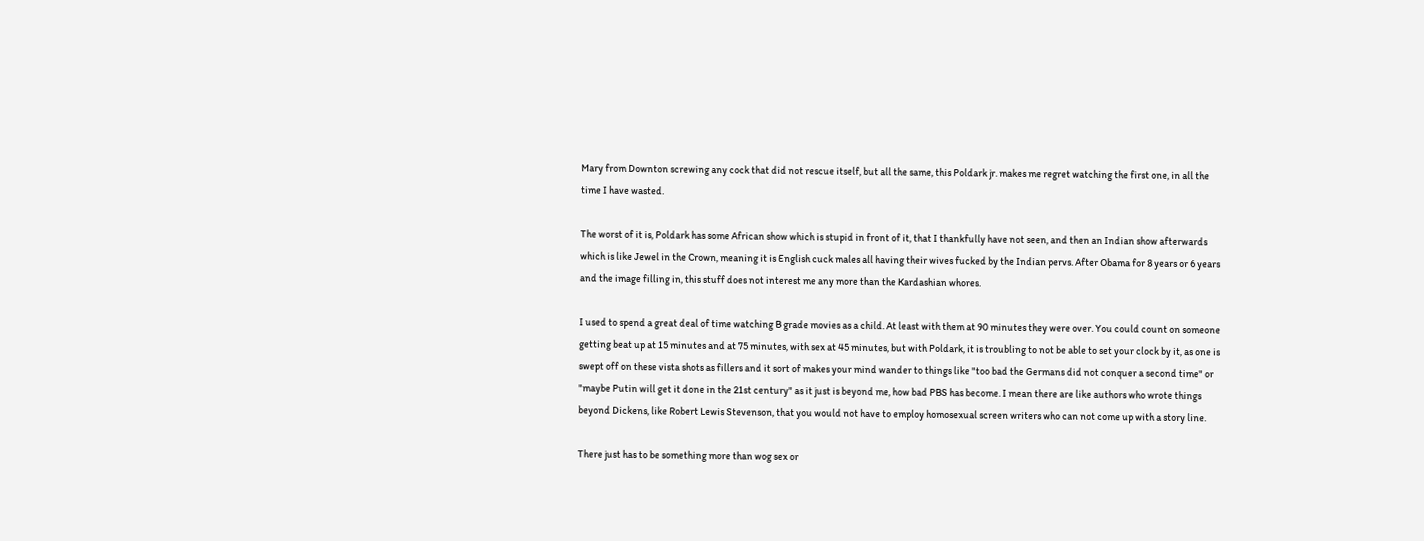Mary from Downton screwing any cock that did not rescue itself, but all the same, this Poldark jr. makes me regret watching the first one, in all the time I have wasted.

The worst of it is, Poldark has some African show which is stupid in front of it, that I thankfully have not seen, and then an Indian show afterwards which is like Jewel in the Crown, meaning it is English cuck males all having their wives fucked by the Indian pervs. After Obama for 8 years or 6 years and the image filling in, this stuff does not interest me any more than the Kardashian whores.

I used to spend a great deal of time watching B grade movies as a child. At least with them at 90 minutes they were over. You could count on someone getting beat up at 15 minutes and at 75 minutes, with sex at 45 minutes, but with Poldark, it is troubling to not be able to set your clock by it, as one is swept off on these vista shots as fillers and it sort of makes your mind wander to things like "too bad the Germans did not conquer a second time" or "maybe Putin will get it done in the 21st century" as it just is beyond me, how bad PBS has become. I mean there are like authors who wrote things beyond Dickens, like Robert Lewis Stevenson, that you would not have to employ homosexual screen writers who can not come up with a story line.

There just has to be something more than wog sex or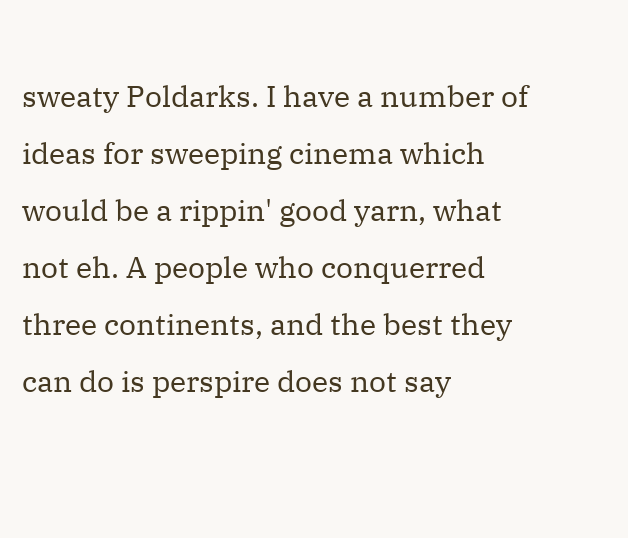sweaty Poldarks. I have a number of ideas for sweeping cinema which would be a rippin' good yarn, what not eh. A people who conquerred three continents, and the best they can do is perspire does not say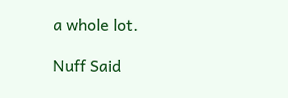a whole lot.

Nuff Said